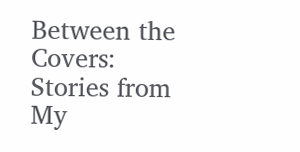Between the Covers: Stories from My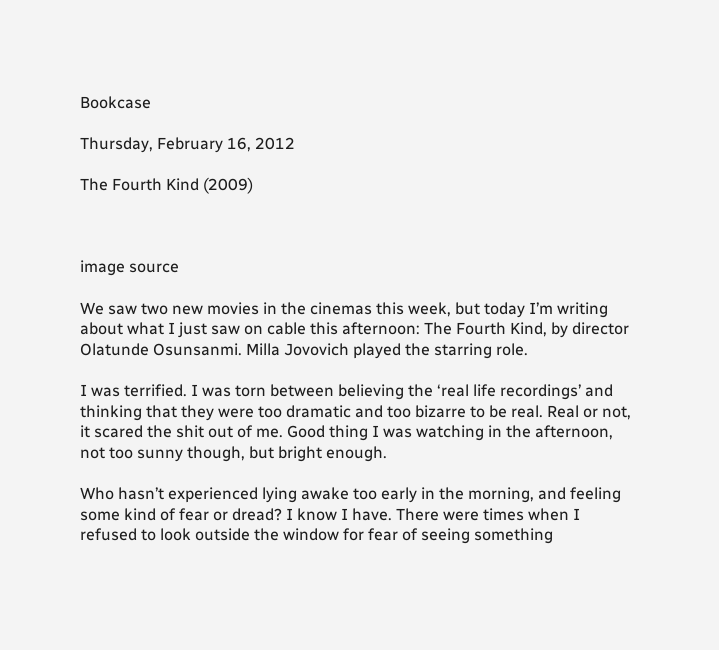Bookcase

Thursday, February 16, 2012

The Fourth Kind (2009)



image source

We saw two new movies in the cinemas this week, but today I’m writing about what I just saw on cable this afternoon: The Fourth Kind, by director Olatunde Osunsanmi. Milla Jovovich played the starring role.

I was terrified. I was torn between believing the ‘real life recordings’ and thinking that they were too dramatic and too bizarre to be real. Real or not, it scared the shit out of me. Good thing I was watching in the afternoon, not too sunny though, but bright enough.

Who hasn’t experienced lying awake too early in the morning, and feeling some kind of fear or dread? I know I have. There were times when I refused to look outside the window for fear of seeing something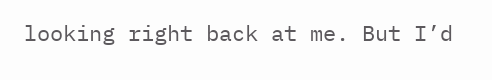looking right back at me. But I’d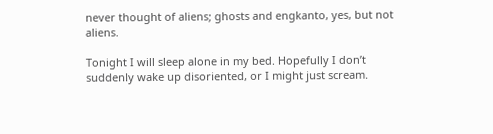never thought of aliens; ghosts and engkanto, yes, but not aliens.

Tonight I will sleep alone in my bed. Hopefully I don’t suddenly wake up disoriented, or I might just scream.